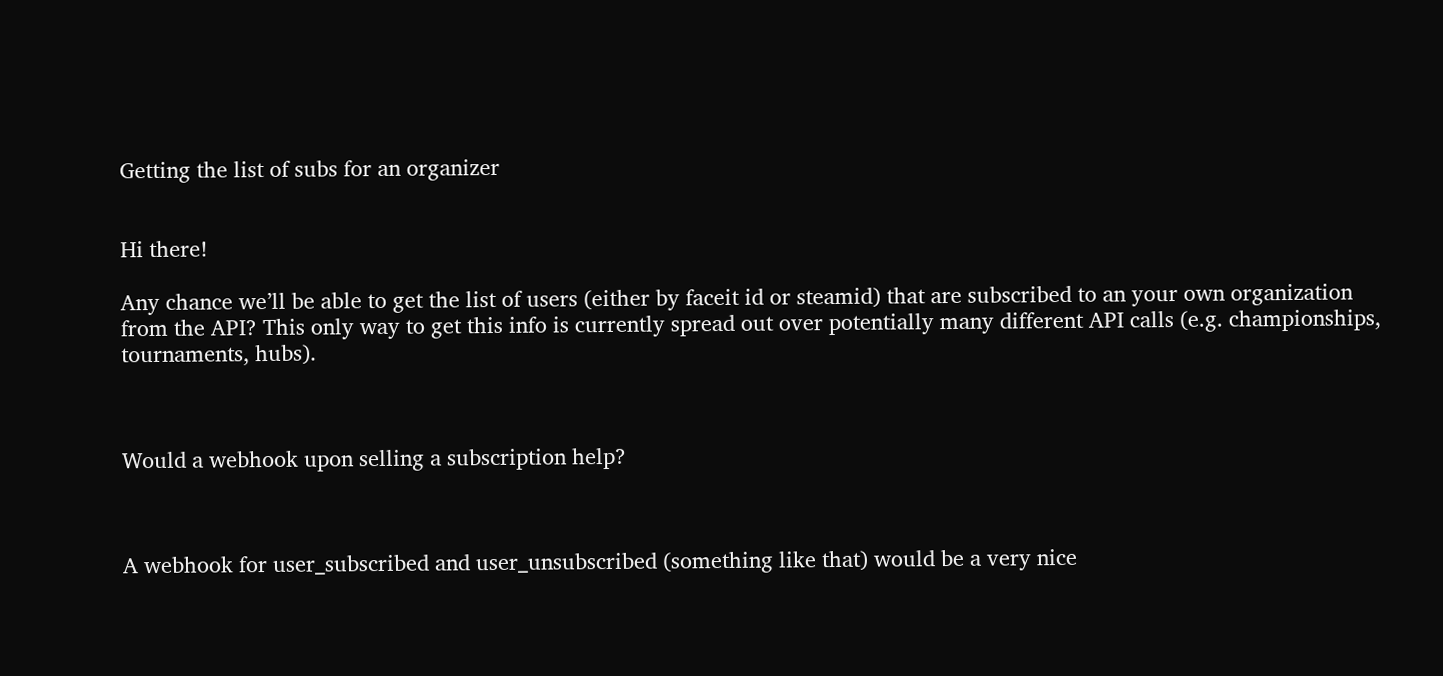Getting the list of subs for an organizer


Hi there!

Any chance we’ll be able to get the list of users (either by faceit id or steamid) that are subscribed to an your own organization from the API? This only way to get this info is currently spread out over potentially many different API calls (e.g. championships, tournaments, hubs).



Would a webhook upon selling a subscription help?



A webhook for user_subscribed and user_unsubscribed (something like that) would be a very nice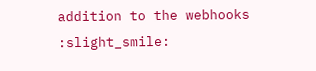addition to the webhooks :slight_smile: